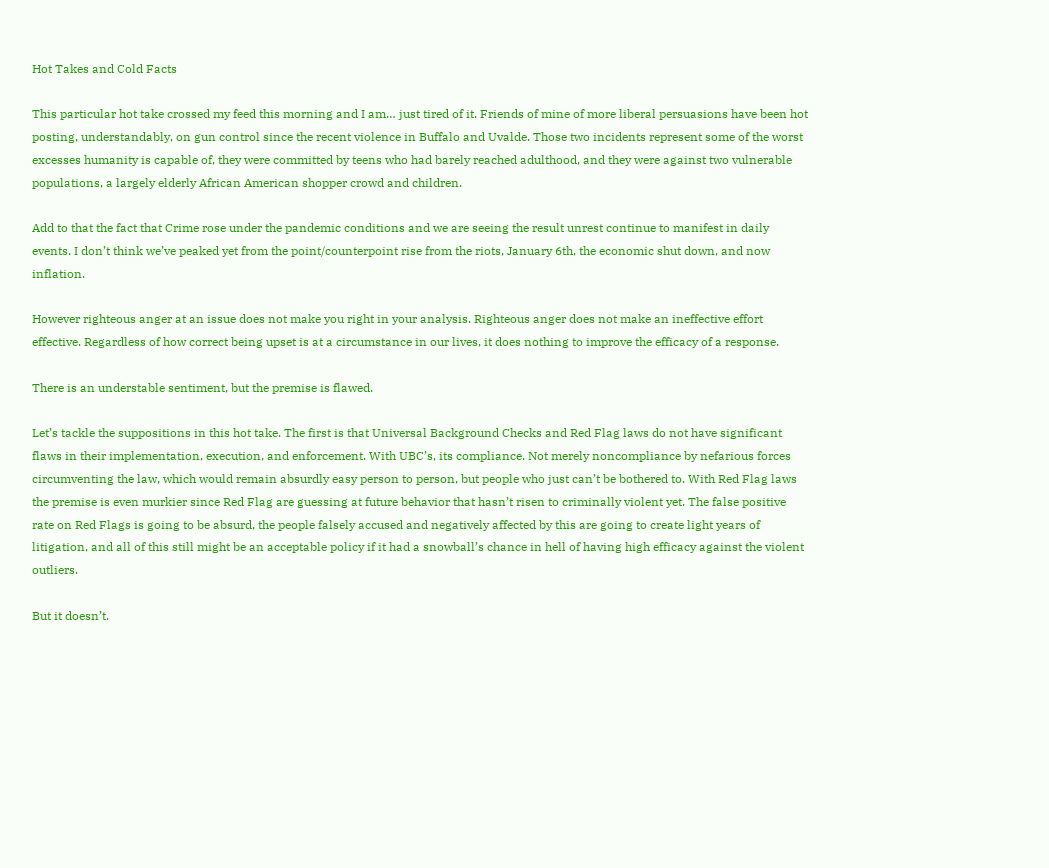Hot Takes and Cold Facts

This particular hot take crossed my feed this morning and I am… just tired of it. Friends of mine of more liberal persuasions have been hot posting, understandably, on gun control since the recent violence in Buffalo and Uvalde. Those two incidents represent some of the worst excesses humanity is capable of, they were committed by teens who had barely reached adulthood, and they were against two vulnerable populations, a largely elderly African American shopper crowd and children.

Add to that the fact that Crime rose under the pandemic conditions and we are seeing the result unrest continue to manifest in daily events. I don’t think we’ve peaked yet from the point/counterpoint rise from the riots, January 6th, the economic shut down, and now inflation.

However righteous anger at an issue does not make you right in your analysis. Righteous anger does not make an ineffective effort effective. Regardless of how correct being upset is at a circumstance in our lives, it does nothing to improve the efficacy of a response.

There is an understable sentiment, but the premise is flawed.

Let’s tackle the suppositions in this hot take. The first is that Universal Background Checks and Red Flag laws do not have significant flaws in their implementation, execution, and enforcement. With UBC’s, its compliance. Not merely noncompliance by nefarious forces circumventing the law, which would remain absurdly easy person to person, but people who just can’t be bothered to. With Red Flag laws the premise is even murkier since Red Flag are guessing at future behavior that hasn’t risen to criminally violent yet. The false positive rate on Red Flags is going to be absurd, the people falsely accused and negatively affected by this are going to create light years of litigation, and all of this still might be an acceptable policy if it had a snowball’s chance in hell of having high efficacy against the violent outliers.

But it doesn’t.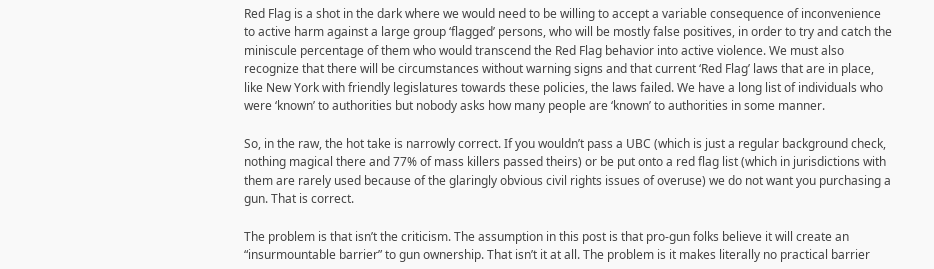Red Flag is a shot in the dark where we would need to be willing to accept a variable consequence of inconvenience to active harm against a large group ‘flagged’ persons, who will be mostly false positives, in order to try and catch the miniscule percentage of them who would transcend the Red Flag behavior into active violence. We must also recognize that there will be circumstances without warning signs and that current ‘Red Flag’ laws that are in place, like New York with friendly legislatures towards these policies, the laws failed. We have a long list of individuals who were ‘known’ to authorities but nobody asks how many people are ‘known’ to authorities in some manner.

So, in the raw, the hot take is narrowly correct. If you wouldn’t pass a UBC (which is just a regular background check, nothing magical there and 77% of mass killers passed theirs) or be put onto a red flag list (which in jurisdictions with them are rarely used because of the glaringly obvious civil rights issues of overuse) we do not want you purchasing a gun. That is correct.

The problem is that isn’t the criticism. The assumption in this post is that pro-gun folks believe it will create an “insurmountable barrier” to gun ownership. That isn’t it at all. The problem is it makes literally no practical barrier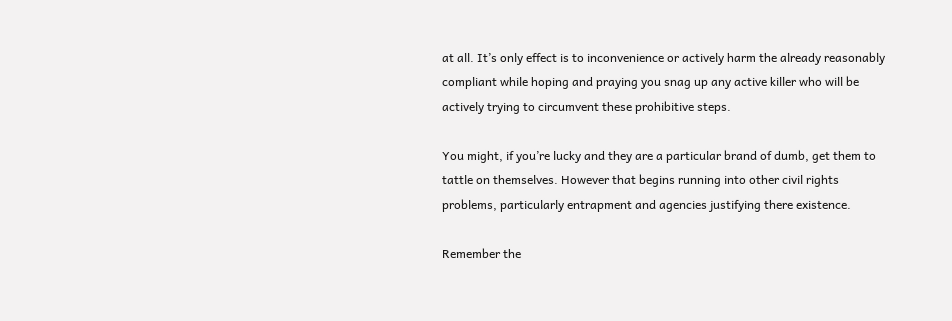at all. It’s only effect is to inconvenience or actively harm the already reasonably compliant while hoping and praying you snag up any active killer who will be actively trying to circumvent these prohibitive steps.

You might, if you’re lucky and they are a particular brand of dumb, get them to tattle on themselves. However that begins running into other civil rights problems, particularly entrapment and agencies justifying there existence.

Remember the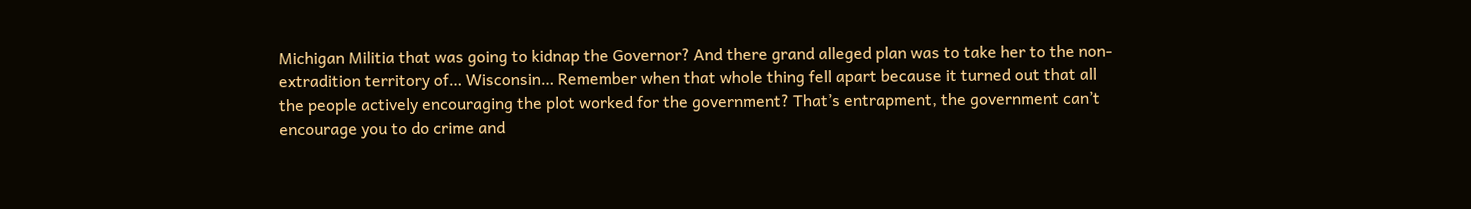Michigan Militia that was going to kidnap the Governor? And there grand alleged plan was to take her to the non-extradition territory of… Wisconsin… Remember when that whole thing fell apart because it turned out that all the people actively encouraging the plot worked for the government? That’s entrapment, the government can’t encourage you to do crime and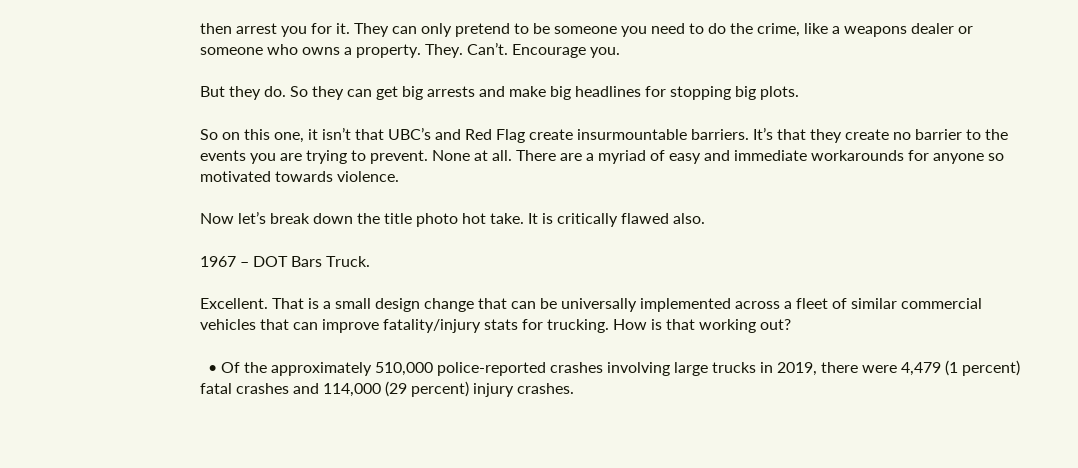then arrest you for it. They can only pretend to be someone you need to do the crime, like a weapons dealer or someone who owns a property. They. Can’t. Encourage you.

But they do. So they can get big arrests and make big headlines for stopping big plots.

So on this one, it isn’t that UBC’s and Red Flag create insurmountable barriers. It’s that they create no barrier to the events you are trying to prevent. None at all. There are a myriad of easy and immediate workarounds for anyone so motivated towards violence.

Now let’s break down the title photo hot take. It is critically flawed also.

1967 – DOT Bars Truck.

Excellent. That is a small design change that can be universally implemented across a fleet of similar commercial vehicles that can improve fatality/injury stats for trucking. How is that working out?

  • Of the approximately 510,000 police-reported crashes involving large trucks in 2019, there were 4,479 (1 percent) fatal crashes and 114,000 (29 percent) injury crashes.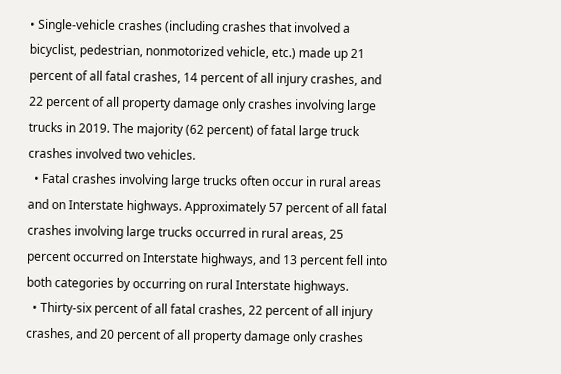• Single-vehicle crashes (including crashes that involved a bicyclist, pedestrian, nonmotorized vehicle, etc.) made up 21 percent of all fatal crashes, 14 percent of all injury crashes, and 22 percent of all property damage only crashes involving large trucks in 2019. The majority (62 percent) of fatal large truck crashes involved two vehicles.
  • Fatal crashes involving large trucks often occur in rural areas and on Interstate highways. Approximately 57 percent of all fatal crashes involving large trucks occurred in rural areas, 25 percent occurred on Interstate highways, and 13 percent fell into both categories by occurring on rural Interstate highways.
  • Thirty-six percent of all fatal crashes, 22 percent of all injury crashes, and 20 percent of all property damage only crashes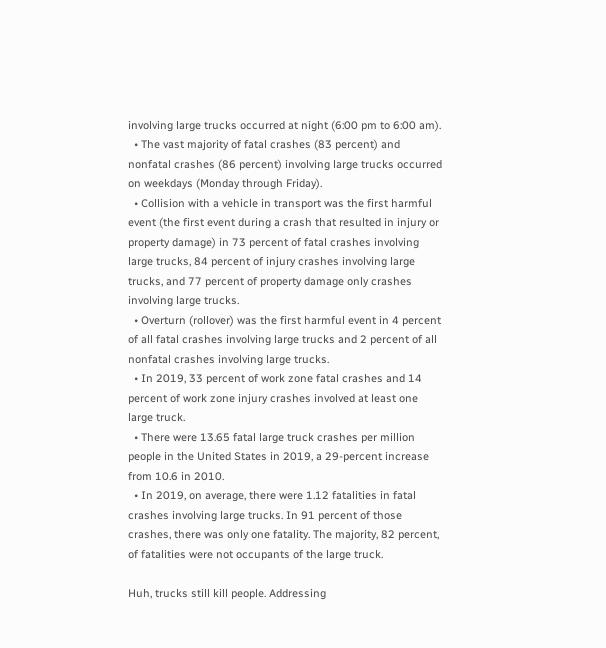involving large trucks occurred at night (6:00 pm to 6:00 am).
  • The vast majority of fatal crashes (83 percent) and nonfatal crashes (86 percent) involving large trucks occurred on weekdays (Monday through Friday).
  • Collision with a vehicle in transport was the first harmful event (the first event during a crash that resulted in injury or property damage) in 73 percent of fatal crashes involving large trucks, 84 percent of injury crashes involving large trucks, and 77 percent of property damage only crashes involving large trucks.
  • Overturn (rollover) was the first harmful event in 4 percent of all fatal crashes involving large trucks and 2 percent of all nonfatal crashes involving large trucks.
  • In 2019, 33 percent of work zone fatal crashes and 14 percent of work zone injury crashes involved at least one large truck.
  • There were 13.65 fatal large truck crashes per million people in the United States in 2019, a 29-percent increase from 10.6 in 2010.
  • In 2019, on average, there were 1.12 fatalities in fatal crashes involving large trucks. In 91 percent of those crashes, there was only one fatality. The majority, 82 percent, of fatalities were not occupants of the large truck.

Huh, trucks still kill people. Addressing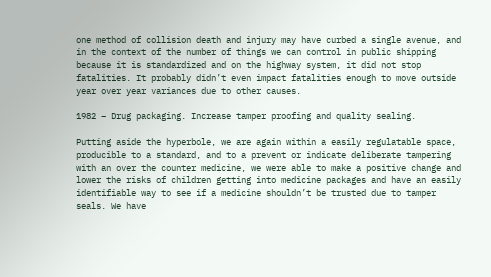one method of collision death and injury may have curbed a single avenue, and in the context of the number of things we can control in public shipping because it is standardized and on the highway system, it did not stop fatalities. It probably didn’t even impact fatalities enough to move outside year over year variances due to other causes.

1982 – Drug packaging. Increase tamper proofing and quality sealing.

Putting aside the hyperbole, we are again within a easily regulatable space, producible to a standard, and to a prevent or indicate deliberate tampering with an over the counter medicine, we were able to make a positive change and lower the risks of children getting into medicine packages and have an easily identifiable way to see if a medicine shouldn’t be trusted due to tamper seals. We have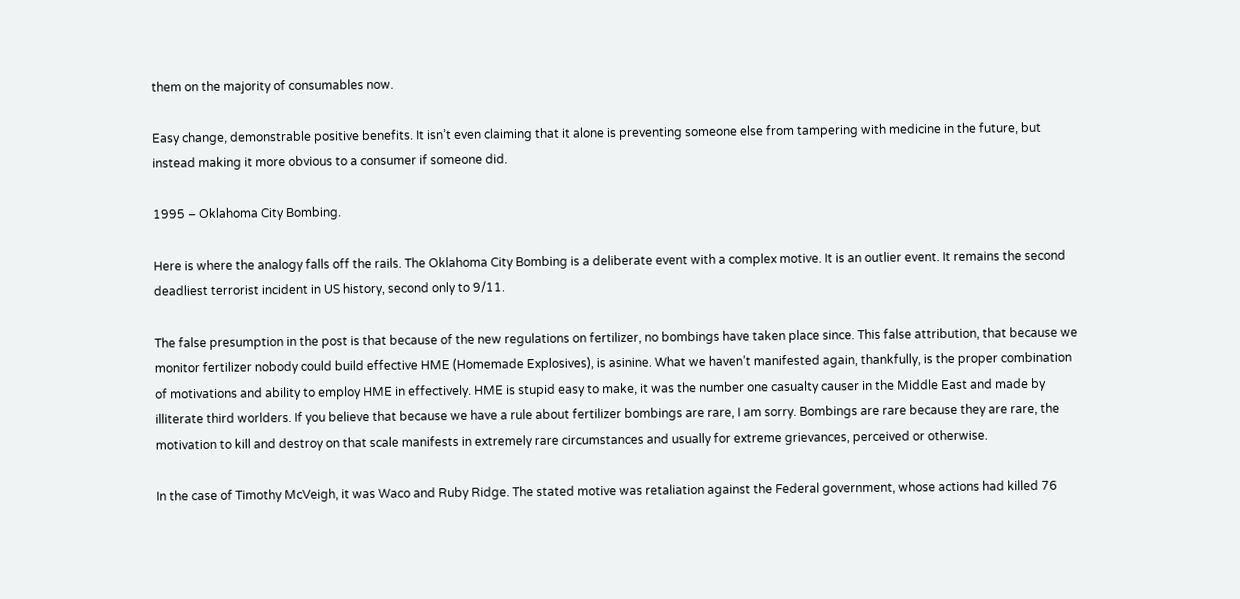them on the majority of consumables now.

Easy change, demonstrable positive benefits. It isn’t even claiming that it alone is preventing someone else from tampering with medicine in the future, but instead making it more obvious to a consumer if someone did.

1995 – Oklahoma City Bombing.

Here is where the analogy falls off the rails. The Oklahoma City Bombing is a deliberate event with a complex motive. It is an outlier event. It remains the second deadliest terrorist incident in US history, second only to 9/11.

The false presumption in the post is that because of the new regulations on fertilizer, no bombings have taken place since. This false attribution, that because we monitor fertilizer nobody could build effective HME (Homemade Explosives), is asinine. What we haven’t manifested again, thankfully, is the proper combination of motivations and ability to employ HME in effectively. HME is stupid easy to make, it was the number one casualty causer in the Middle East and made by illiterate third worlders. If you believe that because we have a rule about fertilizer bombings are rare, I am sorry. Bombings are rare because they are rare, the motivation to kill and destroy on that scale manifests in extremely rare circumstances and usually for extreme grievances, perceived or otherwise.

In the case of Timothy McVeigh, it was Waco and Ruby Ridge. The stated motive was retaliation against the Federal government, whose actions had killed 76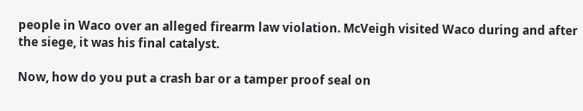people in Waco over an alleged firearm law violation. McVeigh visited Waco during and after the siege, it was his final catalyst.

Now, how do you put a crash bar or a tamper proof seal on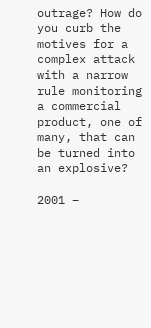outrage? How do you curb the motives for a complex attack with a narrow rule monitoring a commercial product, one of many, that can be turned into an explosive?

2001 –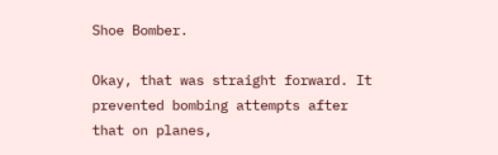Shoe Bomber.

Okay, that was straight forward. It prevented bombing attempts after that on planes,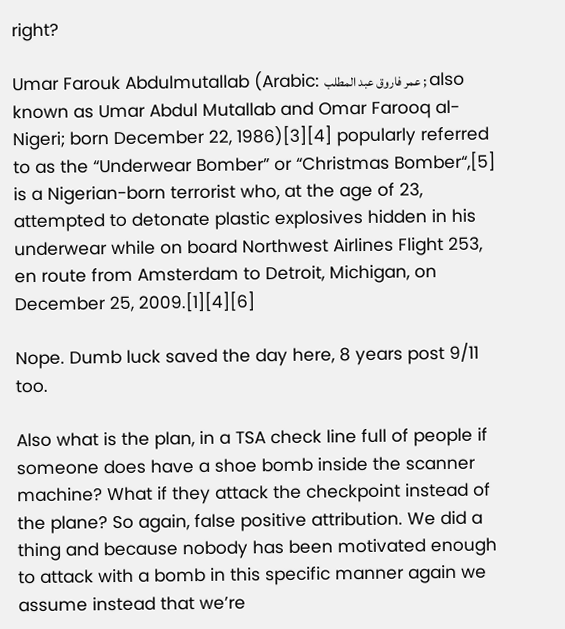right?

Umar Farouk Abdulmutallab (Arabic: عمر فاروق عبد المطلب ; also known as Umar Abdul Mutallab and Omar Farooq al-Nigeri; born December 22, 1986)[3][4] popularly referred to as the “Underwear Bomber” or “Christmas Bomber“,[5] is a Nigerian-born terrorist who, at the age of 23, attempted to detonate plastic explosives hidden in his underwear while on board Northwest Airlines Flight 253, en route from Amsterdam to Detroit, Michigan, on December 25, 2009.[1][4][6]

Nope. Dumb luck saved the day here, 8 years post 9/11 too.

Also what is the plan, in a TSA check line full of people if someone does have a shoe bomb inside the scanner machine? What if they attack the checkpoint instead of the plane? So again, false positive attribution. We did a thing and because nobody has been motivated enough to attack with a bomb in this specific manner again we assume instead that we’re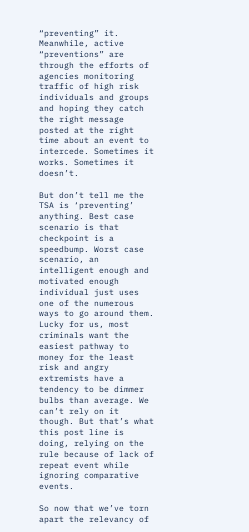“preventing” it. Meanwhile, active “preventions” are through the efforts of agencies monitoring traffic of high risk individuals and groups and hoping they catch the right message posted at the right time about an event to intercede. Sometimes it works. Sometimes it doesn’t.

But don’t tell me the TSA is ‘preventing’ anything. Best case scenario is that checkpoint is a speedbump. Worst case scenario, an intelligent enough and motivated enough individual just uses one of the numerous ways to go around them. Lucky for us, most criminals want the easiest pathway to money for the least risk and angry extremists have a tendency to be dimmer bulbs than average. We can’t rely on it though. But that’s what this post line is doing, relying on the rule because of lack of repeat event while ignoring comparative events.

So now that we’ve torn apart the relevancy of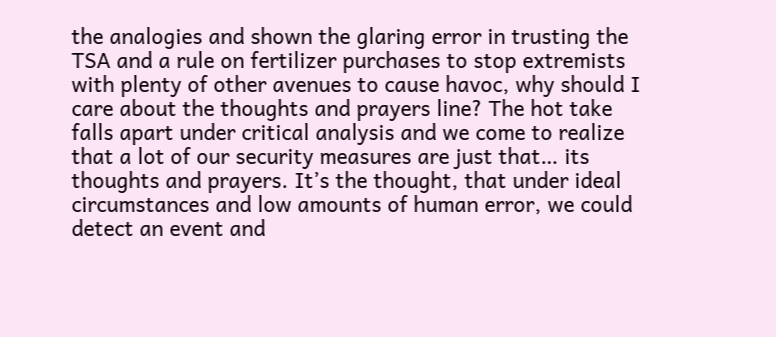the analogies and shown the glaring error in trusting the TSA and a rule on fertilizer purchases to stop extremists with plenty of other avenues to cause havoc, why should I care about the thoughts and prayers line? The hot take falls apart under critical analysis and we come to realize that a lot of our security measures are just that… its thoughts and prayers. It’s the thought, that under ideal circumstances and low amounts of human error, we could detect an event and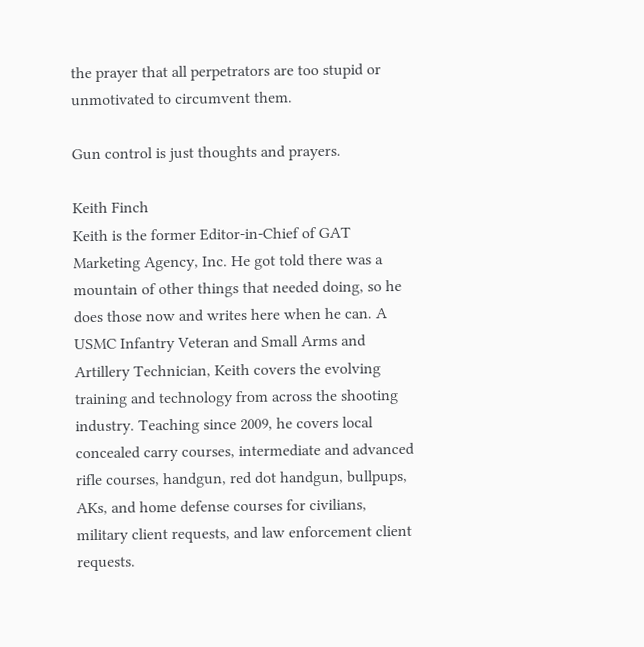the prayer that all perpetrators are too stupid or unmotivated to circumvent them.

Gun control is just thoughts and prayers.

Keith Finch
Keith is the former Editor-in-Chief of GAT Marketing Agency, Inc. He got told there was a mountain of other things that needed doing, so he does those now and writes here when he can. A USMC Infantry Veteran and Small Arms and Artillery Technician, Keith covers the evolving training and technology from across the shooting industry. Teaching since 2009, he covers local concealed carry courses, intermediate and advanced rifle courses, handgun, red dot handgun, bullpups, AKs, and home defense courses for civilians, military client requests, and law enforcement client requests.